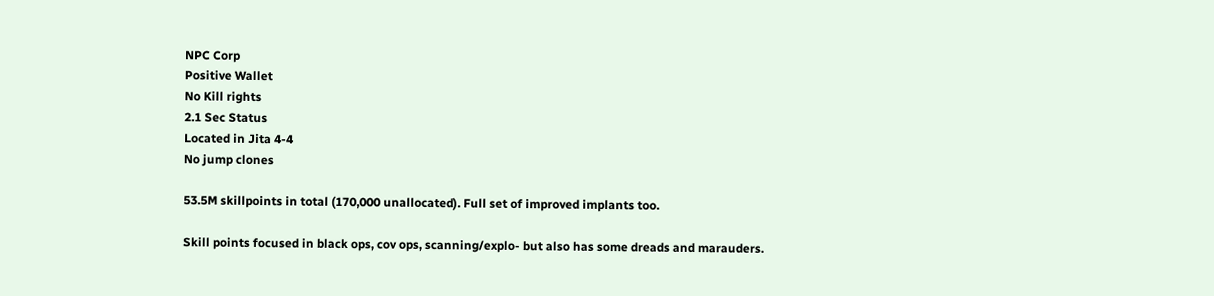NPC Corp
Positive Wallet
No Kill rights
2.1 Sec Status
Located in Jita 4-4
No jump clones

53.5M skillpoints in total (170,000 unallocated). Full set of improved implants too.

Skill points focused in black ops, cov ops, scanning/explo- but also has some dreads and marauders.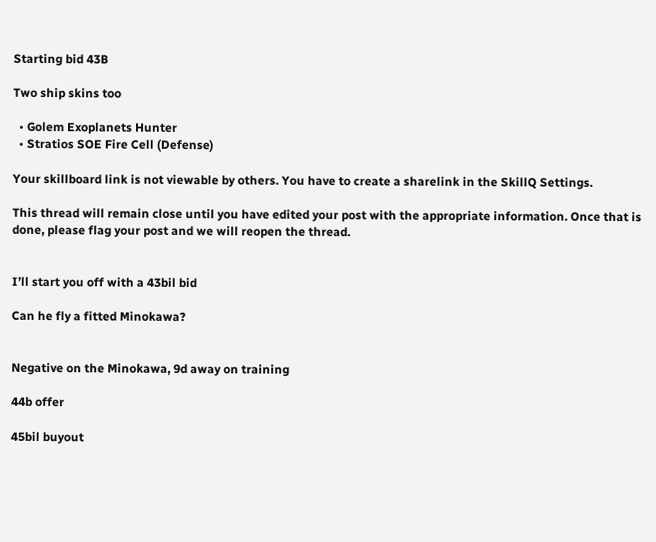Starting bid 43B

Two ship skins too

  • Golem Exoplanets Hunter
  • Stratios SOE Fire Cell (Defense)

Your skillboard link is not viewable by others. You have to create a sharelink in the SkillQ Settings.

This thread will remain close until you have edited your post with the appropriate information. Once that is done, please flag your post and we will reopen the thread.


I’ll start you off with a 43bil bid

Can he fly a fitted Minokawa?


Negative on the Minokawa, 9d away on training

44b offer

45bil buyout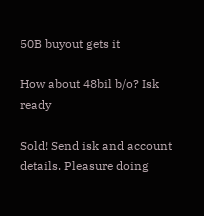50B buyout gets it

How about 48bil b/o? Isk ready

Sold! Send isk and account details. Pleasure doing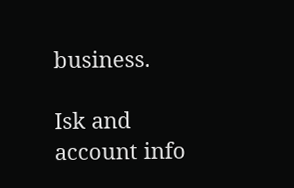business.

Isk and account info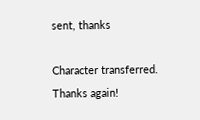sent, thanks

Character transferred. Thanks again!